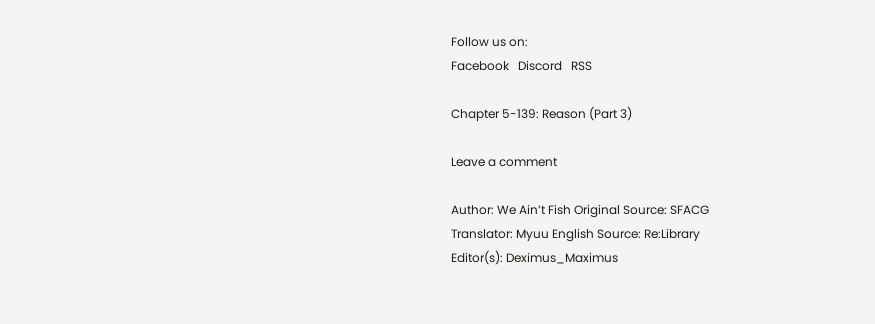Follow us on:
Facebook   Discord   RSS

Chapter 5-139: Reason (Part 3)

Leave a comment

Author: We Ain’t Fish Original Source: SFACG
Translator: Myuu English Source: Re:Library
Editor(s): Deximus_Maximus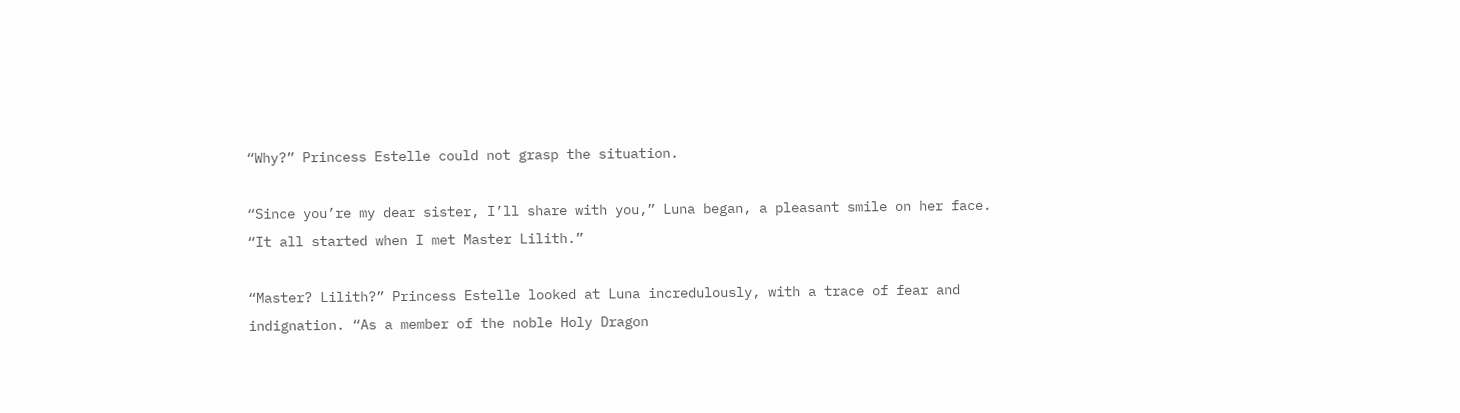“Why?” Princess Estelle could not grasp the situation.

“Since you’re my dear sister, I’ll share with you,” Luna began, a pleasant smile on her face. “It all started when I met Master Lilith.”

“Master? Lilith?” Princess Estelle looked at Luna incredulously, with a trace of fear and indignation. “As a member of the noble Holy Dragon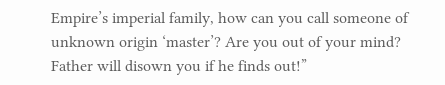Empire’s imperial family, how can you call someone of unknown origin ‘master’? Are you out of your mind? Father will disown you if he finds out!”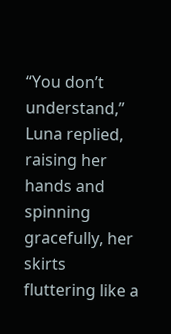“You don’t understand,” Luna replied, raising her hands and spinning gracefully, her skirts fluttering like a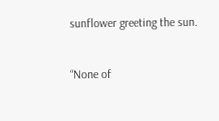sunflower greeting the sun.

“None of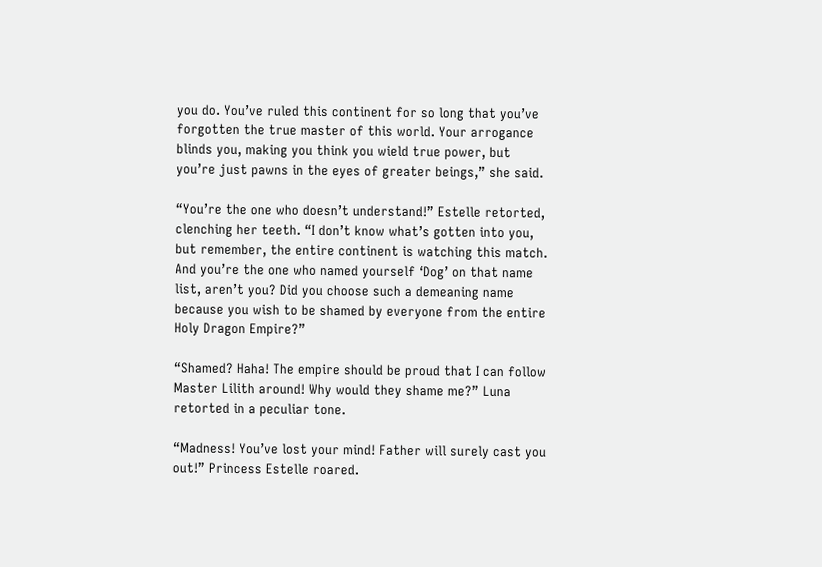you do. You’ve ruled this continent for so long that you’ve forgotten the true master of this world. Your arrogance blinds you, making you think you wield true power, but you’re just pawns in the eyes of greater beings,” she said.

“You’re the one who doesn’t understand!” Estelle retorted, clenching her teeth. “I don’t know what’s gotten into you, but remember, the entire continent is watching this match. And you’re the one who named yourself ‘Dog’ on that name list, aren’t you? Did you choose such a demeaning name because you wish to be shamed by everyone from the entire Holy Dragon Empire?”

“Shamed? Haha! The empire should be proud that I can follow Master Lilith around! Why would they shame me?” Luna retorted in a peculiar tone.

“Madness! You’ve lost your mind! Father will surely cast you out!” Princess Estelle roared.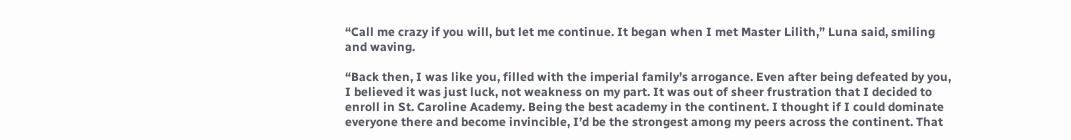“Call me crazy if you will, but let me continue. It began when I met Master Lilith,” Luna said, smiling and waving.

“Back then, I was like you, filled with the imperial family’s arrogance. Even after being defeated by you, I believed it was just luck, not weakness on my part. It was out of sheer frustration that I decided to enroll in St. Caroline Academy. Being the best academy in the continent. I thought if I could dominate everyone there and become invincible, I’d be the strongest among my peers across the continent. That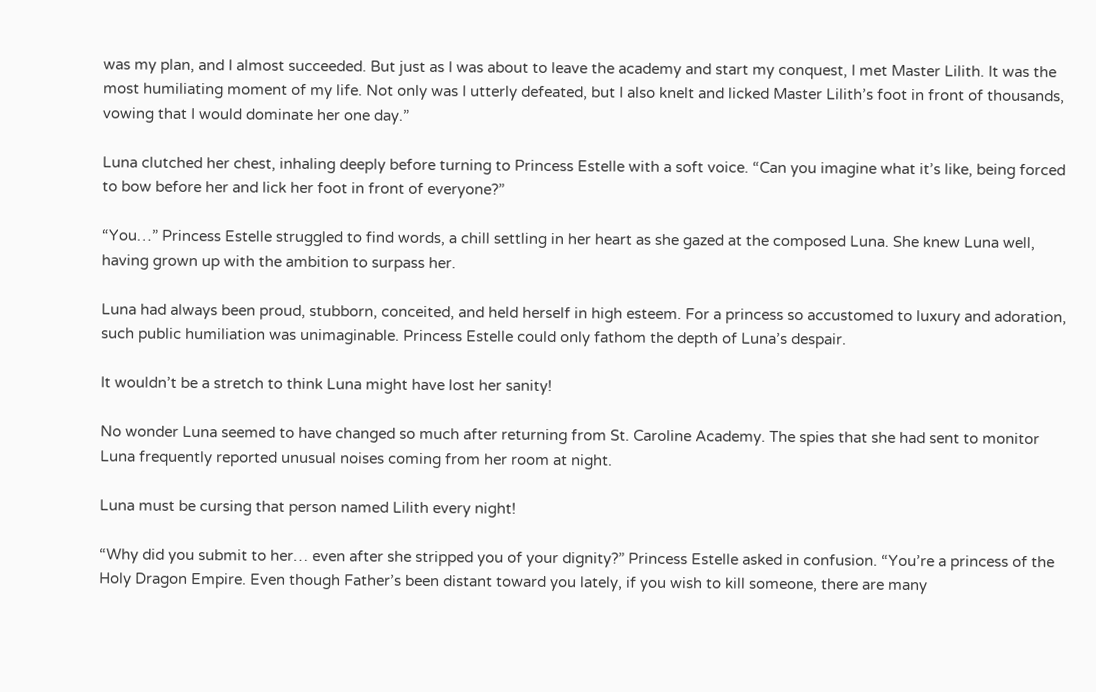was my plan, and I almost succeeded. But just as I was about to leave the academy and start my conquest, I met Master Lilith. It was the most humiliating moment of my life. Not only was I utterly defeated, but I also knelt and licked Master Lilith’s foot in front of thousands, vowing that I would dominate her one day.”

Luna clutched her chest, inhaling deeply before turning to Princess Estelle with a soft voice. “Can you imagine what it’s like, being forced to bow before her and lick her foot in front of everyone?”

“You…” Princess Estelle struggled to find words, a chill settling in her heart as she gazed at the composed Luna. She knew Luna well, having grown up with the ambition to surpass her.

Luna had always been proud, stubborn, conceited, and held herself in high esteem. For a princess so accustomed to luxury and adoration, such public humiliation was unimaginable. Princess Estelle could only fathom the depth of Luna’s despair.

It wouldn’t be a stretch to think Luna might have lost her sanity!

No wonder Luna seemed to have changed so much after returning from St. Caroline Academy. The spies that she had sent to monitor Luna frequently reported unusual noises coming from her room at night.

Luna must be cursing that person named Lilith every night!

“Why did you submit to her… even after she stripped you of your dignity?” Princess Estelle asked in confusion. “You’re a princess of the Holy Dragon Empire. Even though Father’s been distant toward you lately, if you wish to kill someone, there are many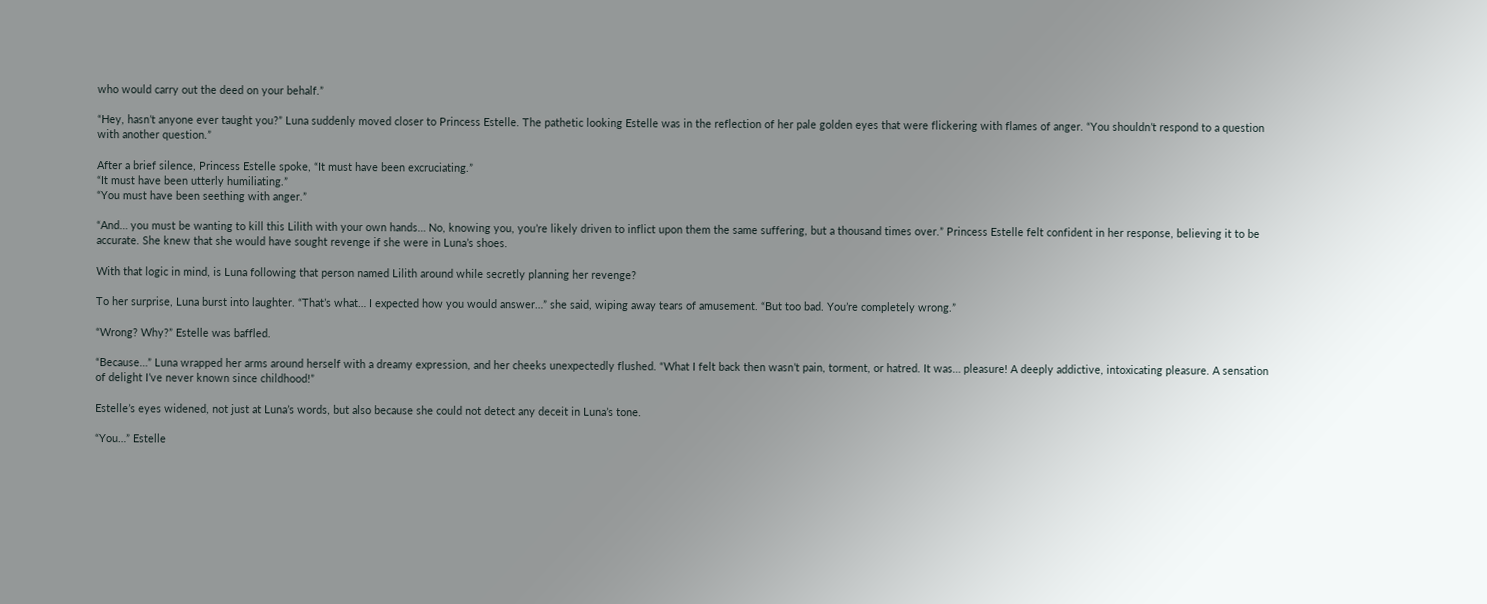who would carry out the deed on your behalf.”

“Hey, hasn’t anyone ever taught you?” Luna suddenly moved closer to Princess Estelle. The pathetic looking Estelle was in the reflection of her pale golden eyes that were flickering with flames of anger. “You shouldn’t respond to a question with another question.”

After a brief silence, Princess Estelle spoke, “It must have been excruciating.”
“It must have been utterly humiliating.”
“You must have been seething with anger.”

“And… you must be wanting to kill this Lilith with your own hands… No, knowing you, you’re likely driven to inflict upon them the same suffering, but a thousand times over.” Princess Estelle felt confident in her response, believing it to be accurate. She knew that she would have sought revenge if she were in Luna’s shoes.

With that logic in mind, is Luna following that person named Lilith around while secretly planning her revenge?

To her surprise, Luna burst into laughter. “That’s what… I expected how you would answer…” she said, wiping away tears of amusement. “But too bad. You’re completely wrong.”

“Wrong? Why?” Estelle was baffled.

“Because…” Luna wrapped her arms around herself with a dreamy expression, and her cheeks unexpectedly flushed. “What I felt back then wasn’t pain, torment, or hatred. It was… pleasure! A deeply addictive, intoxicating pleasure. A sensation of delight I’ve never known since childhood!”

Estelle’s eyes widened, not just at Luna’s words, but also because she could not detect any deceit in Luna’s tone.

“You…” Estelle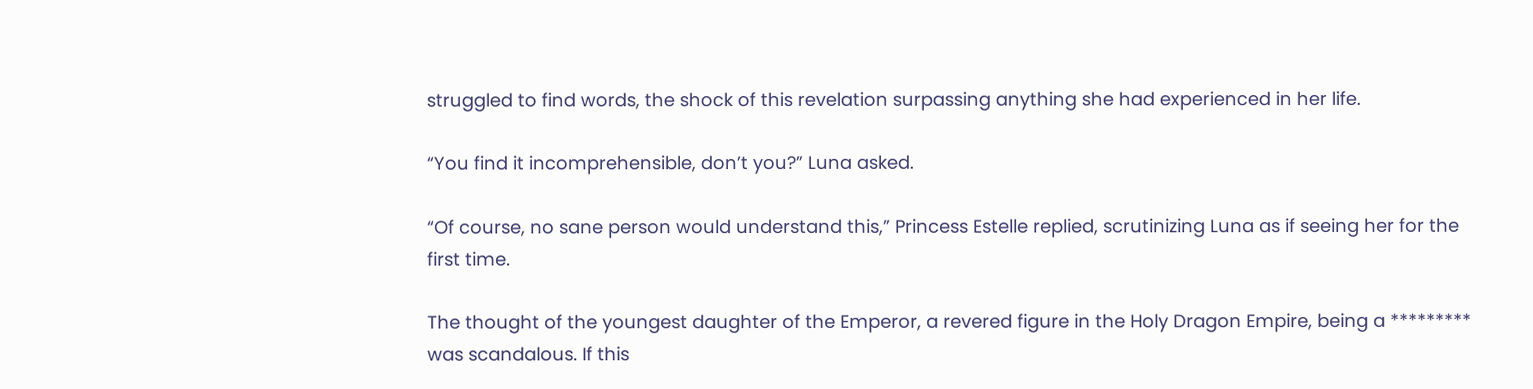struggled to find words, the shock of this revelation surpassing anything she had experienced in her life.

“You find it incomprehensible, don’t you?” Luna asked.

“Of course, no sane person would understand this,” Princess Estelle replied, scrutinizing Luna as if seeing her for the first time.

The thought of the youngest daughter of the Emperor, a revered figure in the Holy Dragon Empire, being a ********* was scandalous. If this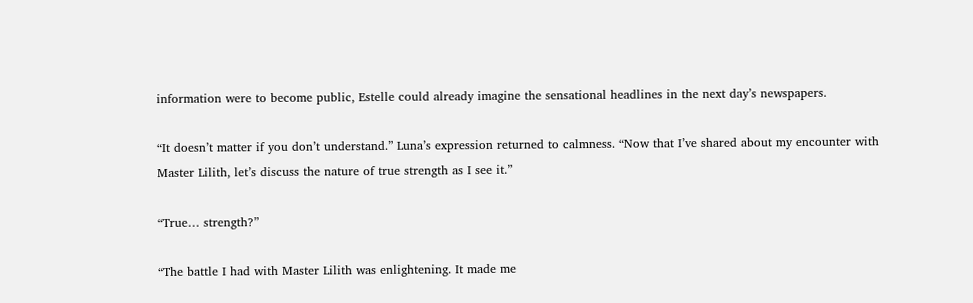information were to become public, Estelle could already imagine the sensational headlines in the next day’s newspapers.

“It doesn’t matter if you don’t understand.” Luna’s expression returned to calmness. “Now that I’ve shared about my encounter with Master Lilith, let’s discuss the nature of true strength as I see it.”

“True… strength?”

“The battle I had with Master Lilith was enlightening. It made me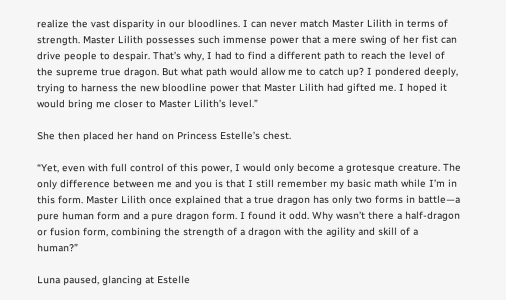realize the vast disparity in our bloodlines. I can never match Master Lilith in terms of strength. Master Lilith possesses such immense power that a mere swing of her fist can drive people to despair. That’s why, I had to find a different path to reach the level of the supreme true dragon. But what path would allow me to catch up? I pondered deeply, trying to harness the new bloodline power that Master Lilith had gifted me. I hoped it would bring me closer to Master Lilith’s level.”

She then placed her hand on Princess Estelle’s chest.

“Yet, even with full control of this power, I would only become a grotesque creature. The only difference between me and you is that I still remember my basic math while I’m in this form. Master Lilith once explained that a true dragon has only two forms in battle—a pure human form and a pure dragon form. I found it odd. Why wasn’t there a half-dragon or fusion form, combining the strength of a dragon with the agility and skill of a human?”

Luna paused, glancing at Estelle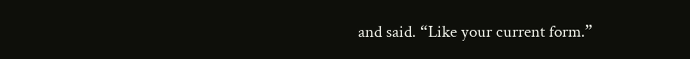and said. “Like your current form.”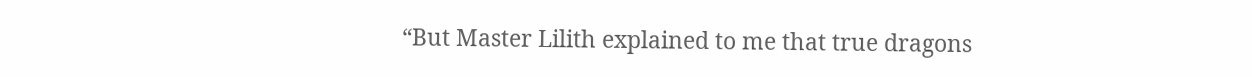“But Master Lilith explained to me that true dragons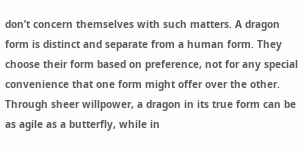don’t concern themselves with such matters. A dragon form is distinct and separate from a human form. They choose their form based on preference, not for any special convenience that one form might offer over the other. Through sheer willpower, a dragon in its true form can be as agile as a butterfly, while in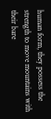human form, they possess the strength to move mountains with their bare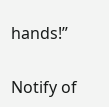hands!”


Notify of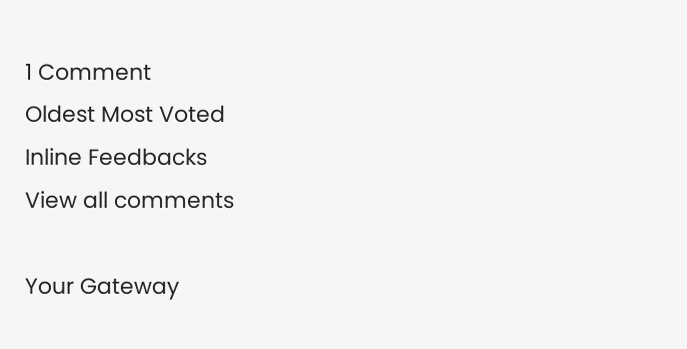1 Comment
Oldest Most Voted
Inline Feedbacks
View all comments

Your Gateway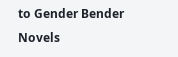to Gender Bender Novels